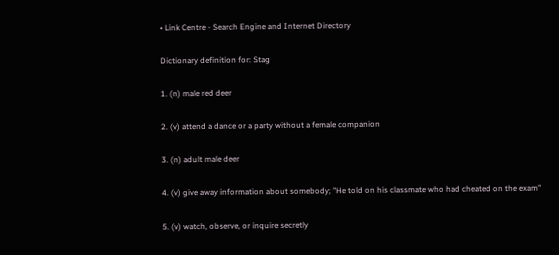• Link Centre - Search Engine and Internet Directory

Dictionary definition for: Stag

1. (n) male red deer

2. (v) attend a dance or a party without a female companion

3. (n) adult male deer

4. (v) give away information about somebody; "He told on his classmate who had cheated on the exam"

5. (v) watch, observe, or inquire secretly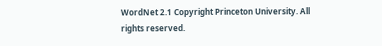WordNet 2.1 Copyright Princeton University. All rights reserved.